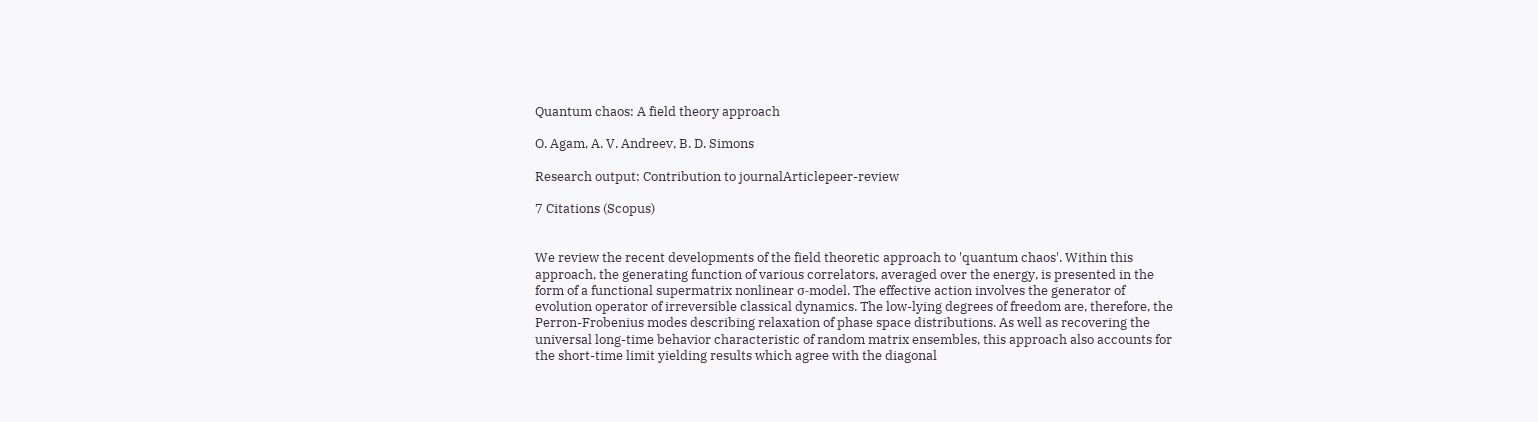Quantum chaos: A field theory approach

O. Agam, A. V. Andreev, B. D. Simons

Research output: Contribution to journalArticlepeer-review

7 Citations (Scopus)


We review the recent developments of the field theoretic approach to 'quantum chaos'. Within this approach, the generating function of various correlators, averaged over the energy, is presented in the form of a functional supermatrix nonlinear σ-model. The effective action involves the generator of evolution operator of irreversible classical dynamics. The low-lying degrees of freedom are, therefore, the Perron-Frobenius modes describing relaxation of phase space distributions. As well as recovering the universal long-time behavior characteristic of random matrix ensembles, this approach also accounts for the short-time limit yielding results which agree with the diagonal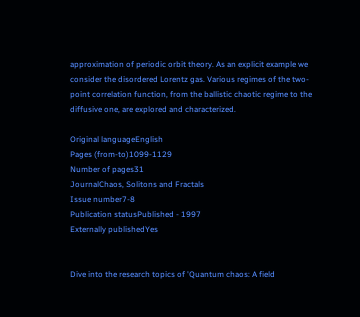approximation of periodic orbit theory. As an explicit example we consider the disordered Lorentz gas. Various regimes of the two-point correlation function, from the ballistic chaotic regime to the diffusive one, are explored and characterized.

Original languageEnglish
Pages (from-to)1099-1129
Number of pages31
JournalChaos, Solitons and Fractals
Issue number7-8
Publication statusPublished - 1997
Externally publishedYes


Dive into the research topics of 'Quantum chaos: A field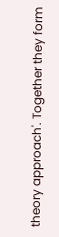theory approach'. Together they form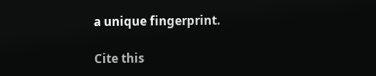a unique fingerprint.

Cite this